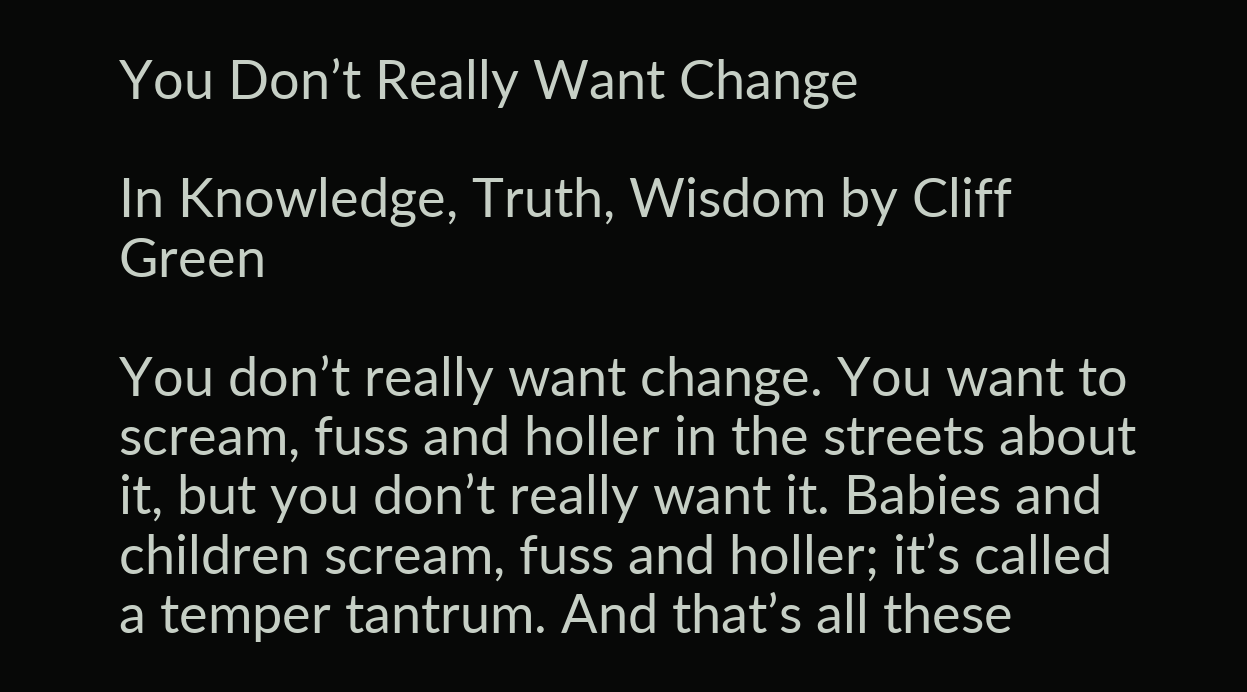You Don’t Really Want Change

In Knowledge, Truth, Wisdom by Cliff Green

You don’t really want change. You want to scream, fuss and holler in the streets about it, but you don’t really want it. Babies and children scream, fuss and holler; it’s called a temper tantrum. And that’s all these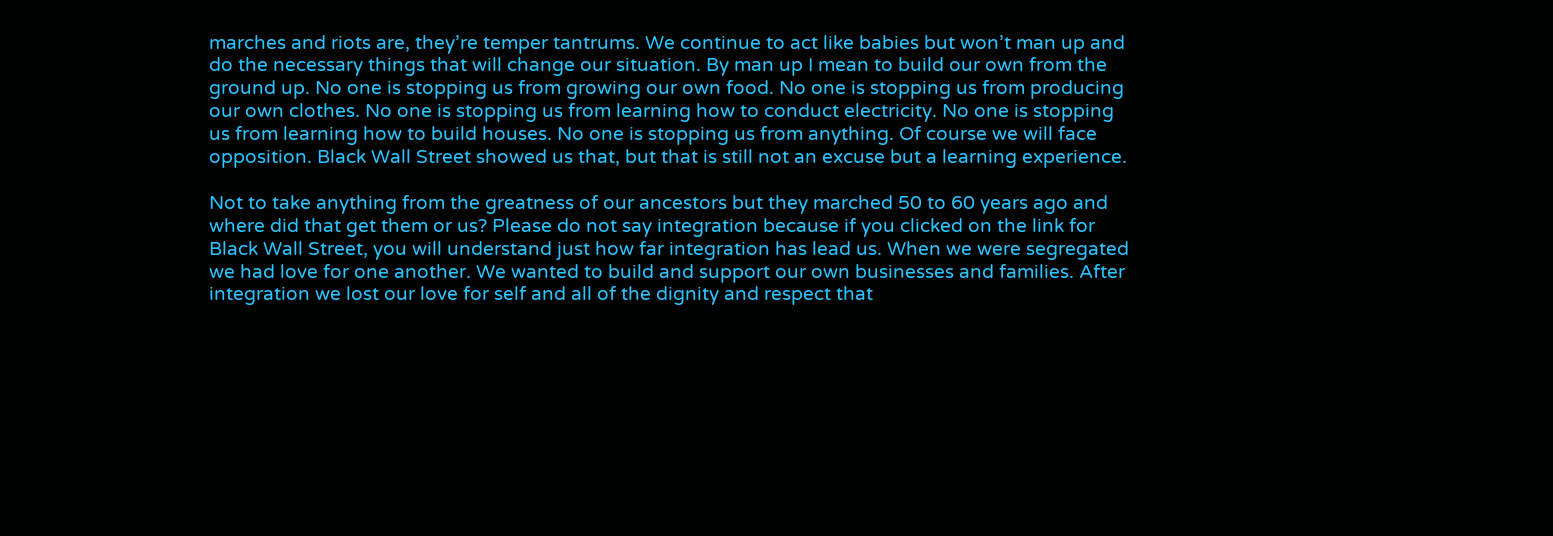marches and riots are, they’re temper tantrums. We continue to act like babies but won’t man up and do the necessary things that will change our situation. By man up I mean to build our own from the ground up. No one is stopping us from growing our own food. No one is stopping us from producing our own clothes. No one is stopping us from learning how to conduct electricity. No one is stopping us from learning how to build houses. No one is stopping us from anything. Of course we will face opposition. Black Wall Street showed us that, but that is still not an excuse but a learning experience.

Not to take anything from the greatness of our ancestors but they marched 50 to 60 years ago and where did that get them or us? Please do not say integration because if you clicked on the link for Black Wall Street, you will understand just how far integration has lead us. When we were segregated we had love for one another. We wanted to build and support our own businesses and families. After integration we lost our love for self and all of the dignity and respect that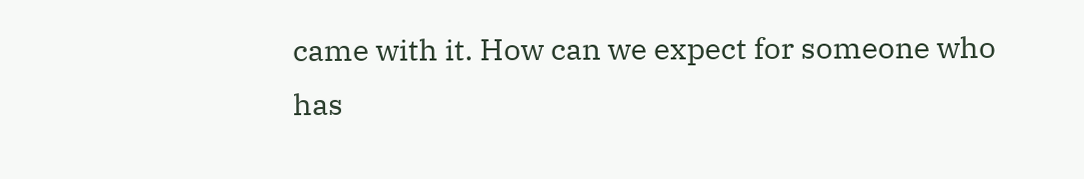came with it. How can we expect for someone who has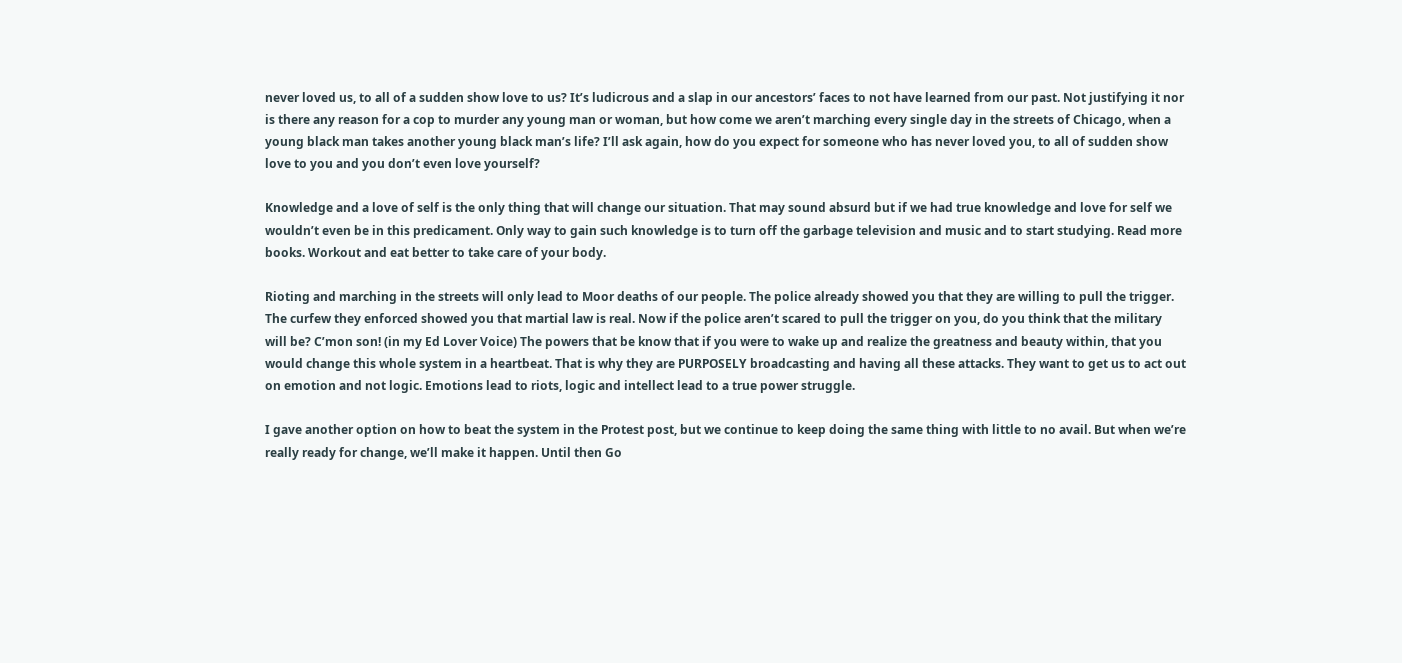never loved us, to all of a sudden show love to us? It’s ludicrous and a slap in our ancestors’ faces to not have learned from our past. Not justifying it nor is there any reason for a cop to murder any young man or woman, but how come we aren’t marching every single day in the streets of Chicago, when a young black man takes another young black man’s life? I’ll ask again, how do you expect for someone who has never loved you, to all of sudden show love to you and you don’t even love yourself?

Knowledge and a love of self is the only thing that will change our situation. That may sound absurd but if we had true knowledge and love for self we wouldn’t even be in this predicament. Only way to gain such knowledge is to turn off the garbage television and music and to start studying. Read more books. Workout and eat better to take care of your body.

Rioting and marching in the streets will only lead to Moor deaths of our people. The police already showed you that they are willing to pull the trigger. The curfew they enforced showed you that martial law is real. Now if the police aren’t scared to pull the trigger on you, do you think that the military will be? C’mon son! (in my Ed Lover Voice) The powers that be know that if you were to wake up and realize the greatness and beauty within, that you would change this whole system in a heartbeat. That is why they are PURPOSELY broadcasting and having all these attacks. They want to get us to act out on emotion and not logic. Emotions lead to riots, logic and intellect lead to a true power struggle.

I gave another option on how to beat the system in the Protest post, but we continue to keep doing the same thing with little to no avail. But when we’re really ready for change, we’ll make it happen. Until then Go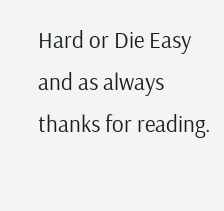Hard or Die Easy and as always thanks for reading.